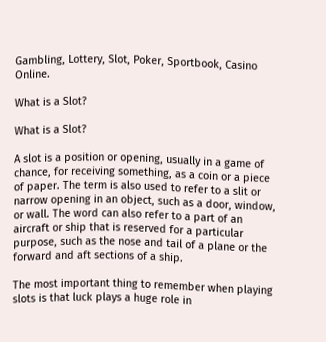Gambling, Lottery, Slot, Poker, Sportbook, Casino Online.

What is a Slot?

What is a Slot?

A slot is a position or opening, usually in a game of chance, for receiving something, as a coin or a piece of paper. The term is also used to refer to a slit or narrow opening in an object, such as a door, window, or wall. The word can also refer to a part of an aircraft or ship that is reserved for a particular purpose, such as the nose and tail of a plane or the forward and aft sections of a ship.

The most important thing to remember when playing slots is that luck plays a huge role in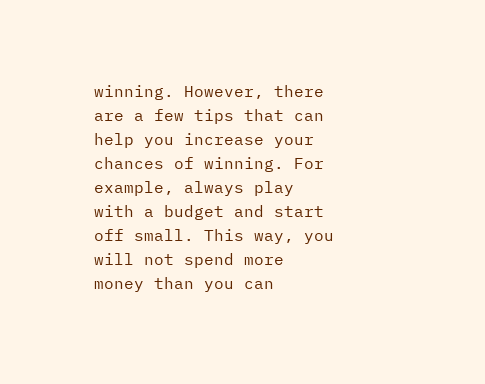winning. However, there are a few tips that can help you increase your chances of winning. For example, always play with a budget and start off small. This way, you will not spend more money than you can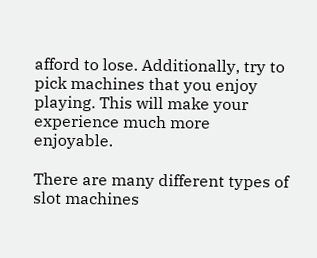afford to lose. Additionally, try to pick machines that you enjoy playing. This will make your experience much more enjoyable.

There are many different types of slot machines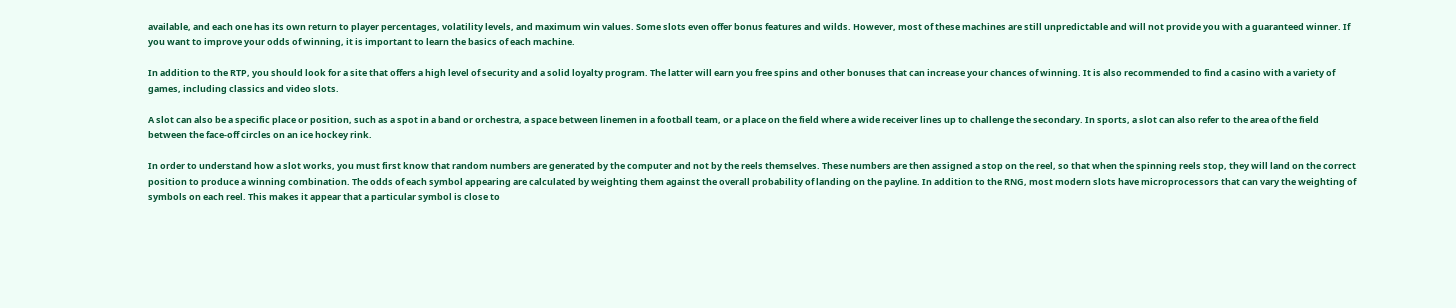available, and each one has its own return to player percentages, volatility levels, and maximum win values. Some slots even offer bonus features and wilds. However, most of these machines are still unpredictable and will not provide you with a guaranteed winner. If you want to improve your odds of winning, it is important to learn the basics of each machine.

In addition to the RTP, you should look for a site that offers a high level of security and a solid loyalty program. The latter will earn you free spins and other bonuses that can increase your chances of winning. It is also recommended to find a casino with a variety of games, including classics and video slots.

A slot can also be a specific place or position, such as a spot in a band or orchestra, a space between linemen in a football team, or a place on the field where a wide receiver lines up to challenge the secondary. In sports, a slot can also refer to the area of the field between the face-off circles on an ice hockey rink.

In order to understand how a slot works, you must first know that random numbers are generated by the computer and not by the reels themselves. These numbers are then assigned a stop on the reel, so that when the spinning reels stop, they will land on the correct position to produce a winning combination. The odds of each symbol appearing are calculated by weighting them against the overall probability of landing on the payline. In addition to the RNG, most modern slots have microprocessors that can vary the weighting of symbols on each reel. This makes it appear that a particular symbol is close to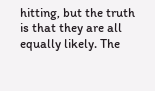hitting, but the truth is that they are all equally likely. The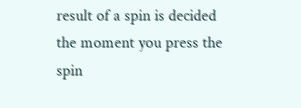result of a spin is decided the moment you press the spin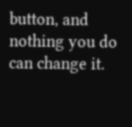button, and nothing you do can change it.